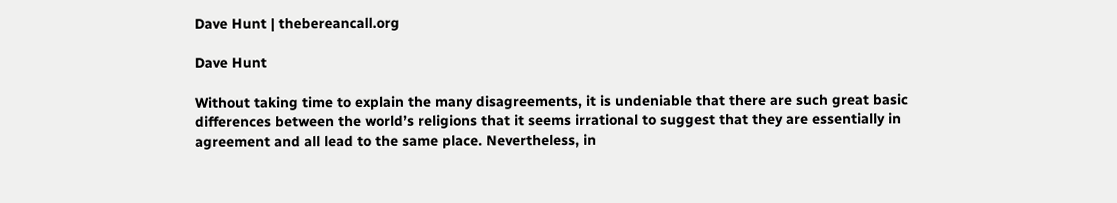Dave Hunt | thebereancall.org

Dave Hunt

Without taking time to explain the many disagreements, it is undeniable that there are such great basic differences between the world’s religions that it seems irrational to suggest that they are essentially in agreement and all lead to the same place. Nevertheless, in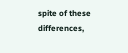spite of these differences,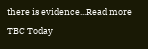there is evidence...Read more
TBC Today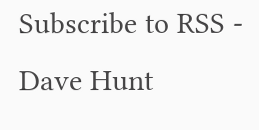Subscribe to RSS - Dave Hunt